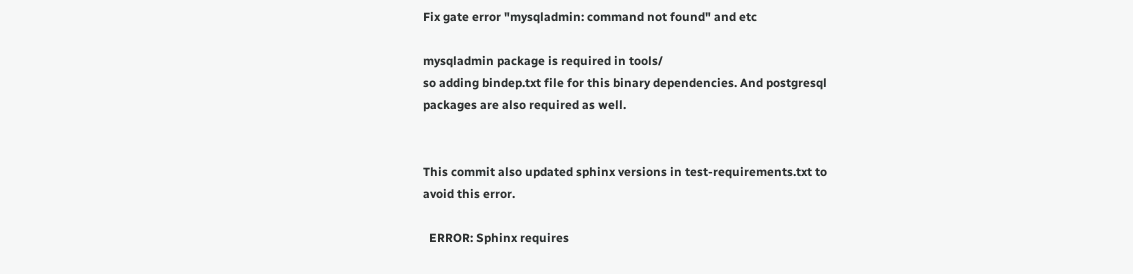Fix gate error "mysqladmin: command not found" and etc

mysqladmin package is required in tools/
so adding bindep.txt file for this binary dependencies. And postgresql
packages are also required as well.


This commit also updated sphinx versions in test-requirements.txt to
avoid this error.

  ERROR: Sphinx requires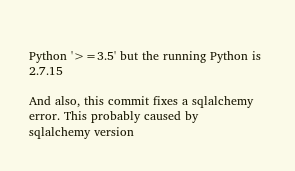Python '>=3.5' but the running Python is 2.7.15

And also, this commit fixes a sqlalchemy error. This probably caused by
sqlalchemy version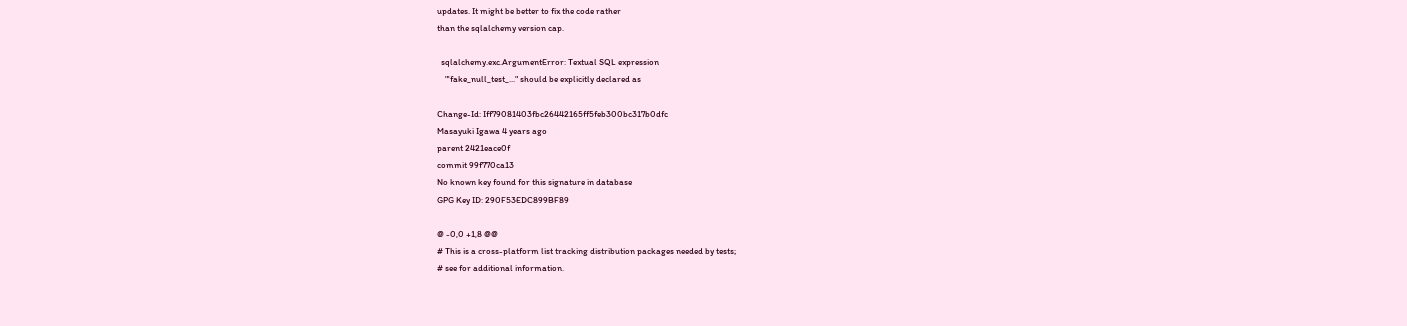updates. It might be better to fix the code rather
than the sqlalchemy version cap.

  sqlalchemy.exc.ArgumentError: Textual SQL expression
    "'fake_null_test_..." should be explicitly declared as

Change-Id: Iff79081403fbc26442165ff5feb300bc317b0dfc
Masayuki Igawa 4 years ago
parent 2421eace0f
commit 99f770ca13
No known key found for this signature in database
GPG Key ID: 290F53EDC899BF89

@ -0,0 +1,8 @@
# This is a cross-platform list tracking distribution packages needed by tests;
# see for additional information.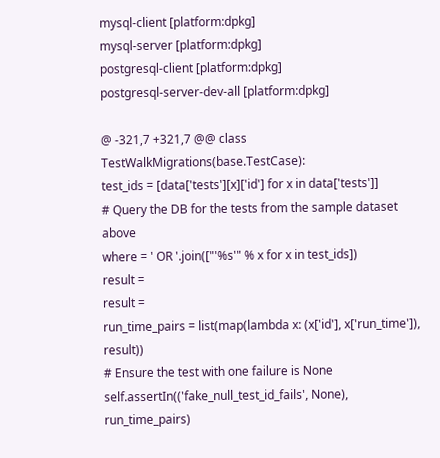mysql-client [platform:dpkg]
mysql-server [platform:dpkg]
postgresql-client [platform:dpkg]
postgresql-server-dev-all [platform:dpkg]

@ -321,7 +321,7 @@ class TestWalkMigrations(base.TestCase):
test_ids = [data['tests'][x]['id'] for x in data['tests']]
# Query the DB for the tests from the sample dataset above
where = ' OR '.join(["'%s'" % x for x in test_ids])
result =
result =
run_time_pairs = list(map(lambda x: (x['id'], x['run_time']), result))
# Ensure the test with one failure is None
self.assertIn(('fake_null_test_id_fails', None), run_time_pairs)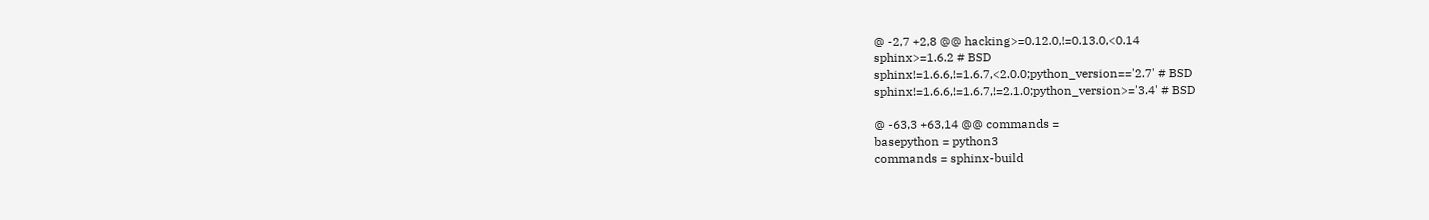@ -2,7 +2,8 @@ hacking>=0.12.0,!=0.13.0,<0.14
sphinx>=1.6.2 # BSD
sphinx!=1.6.6,!=1.6.7,<2.0.0;python_version=='2.7' # BSD
sphinx!=1.6.6,!=1.6.7,!=2.1.0;python_version>='3.4' # BSD

@ -63,3 +63,14 @@ commands =
basepython = python3
commands = sphinx-build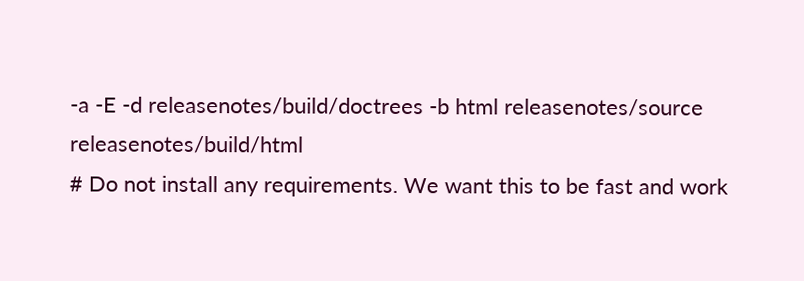-a -E -d releasenotes/build/doctrees -b html releasenotes/source releasenotes/build/html
# Do not install any requirements. We want this to be fast and work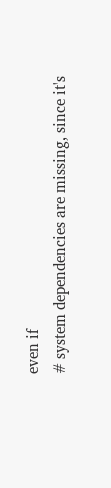even if
# system dependencies are missing, since it's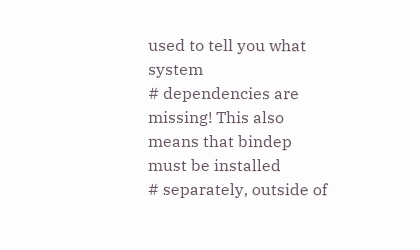used to tell you what system
# dependencies are missing! This also means that bindep must be installed
# separately, outside of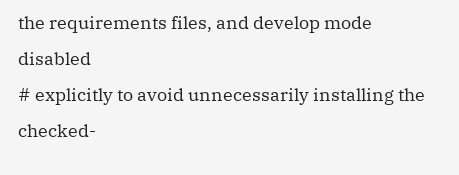the requirements files, and develop mode disabled
# explicitly to avoid unnecessarily installing the checked-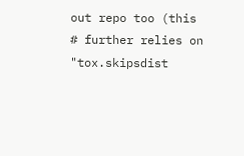out repo too (this
# further relies on "tox.skipsdist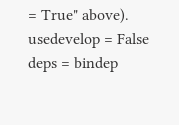= True" above).
usedevelop = False
deps = bindep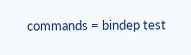commands = bindep test